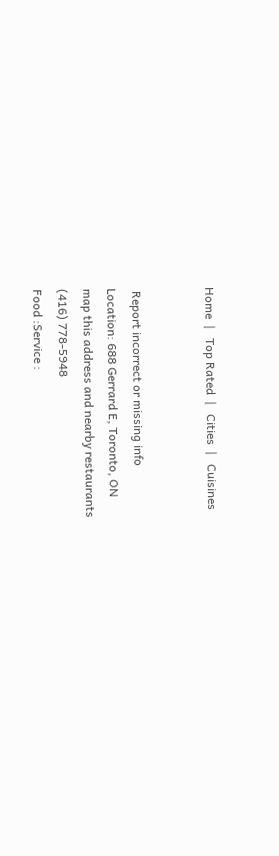Home  |   Top Rated  |   Cities  |   Cuisines


 Report incorrect or missing info
Location: 688 Gerrard E, Toronto, ON
map this address and nearby restaurants
(416) 778-5948
Food :Service :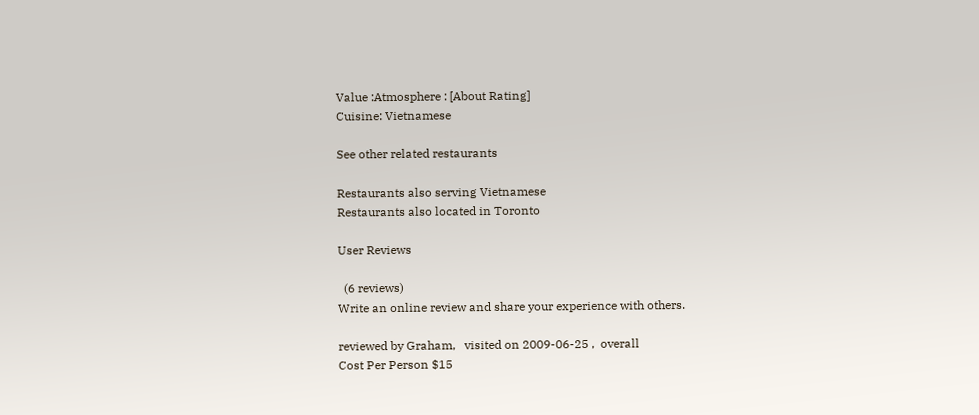Value :Atmosphere : [About Rating]
Cuisine: Vietnamese

See other related restaurants

Restaurants also serving Vietnamese
Restaurants also located in Toronto

User Reviews

  (6 reviews)
Write an online review and share your experience with others.

reviewed by Graham,   visited on 2009-06-25 ,  overall
Cost Per Person $15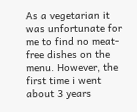As a vegetarian it was unfortunate for me to find no meat-free dishes on the menu. However, the first time i went about 3 years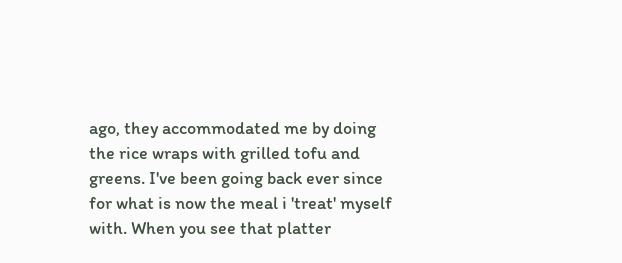ago, they accommodated me by doing the rice wraps with grilled tofu and greens. I've been going back ever since for what is now the meal i 'treat' myself with. When you see that platter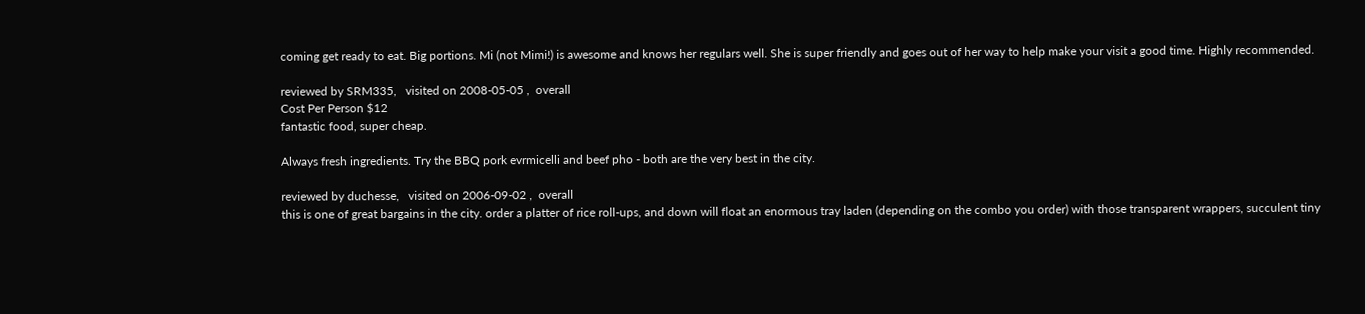coming get ready to eat. Big portions. Mi (not Mimi!) is awesome and knows her regulars well. She is super friendly and goes out of her way to help make your visit a good time. Highly recommended.

reviewed by SRM335,   visited on 2008-05-05 ,  overall
Cost Per Person $12
fantastic food, super cheap.

Always fresh ingredients. Try the BBQ pork evrmicelli and beef pho - both are the very best in the city.

reviewed by duchesse,   visited on 2006-09-02 ,  overall
this is one of great bargains in the city. order a platter of rice roll-ups, and down will float an enormous tray laden (depending on the combo you order) with those transparent wrappers, succulent tiny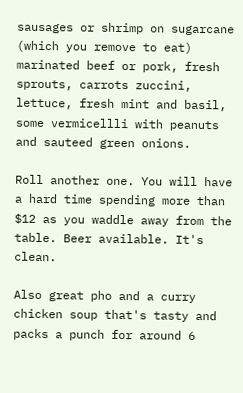sausages or shrimp on sugarcane (which you remove to eat) marinated beef or pork, fresh sprouts, carrots zuccini, lettuce, fresh mint and basil, some vermicellli with peanuts and sauteed green onions.

Roll another one. You will have a hard time spending more than $12 as you waddle away from the table. Beer available. It's clean.

Also great pho and a curry chicken soup that's tasty and packs a punch for around 6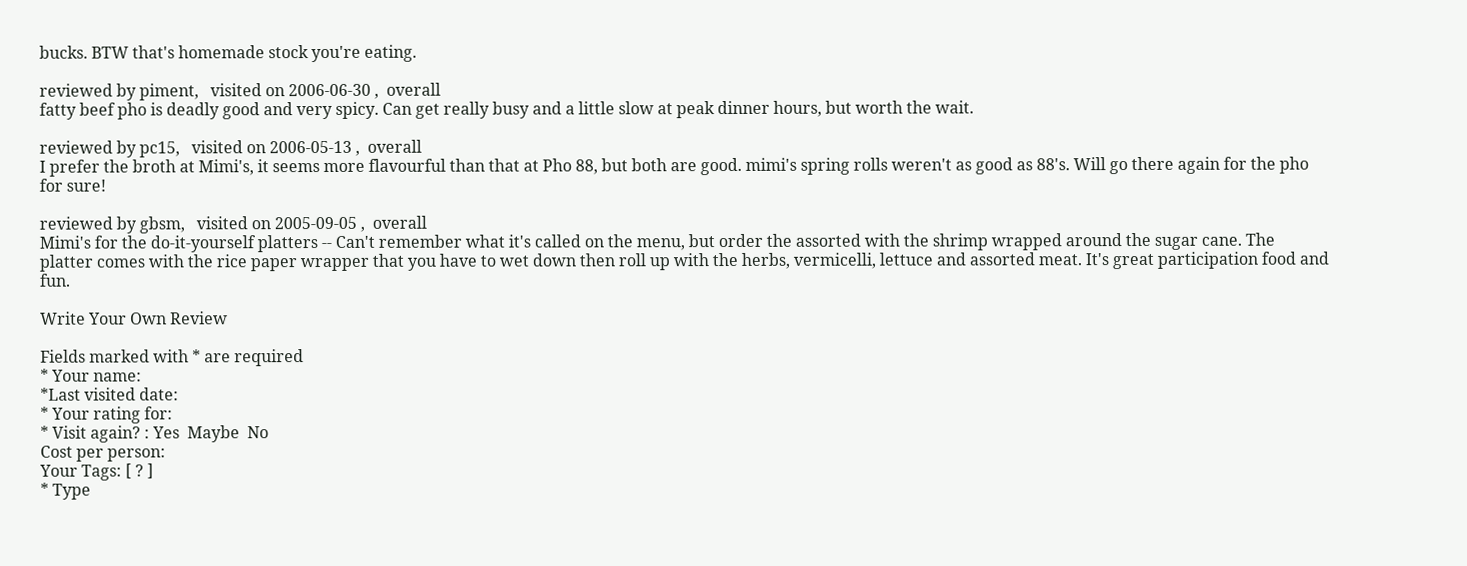bucks. BTW that's homemade stock you're eating.

reviewed by piment,   visited on 2006-06-30 ,  overall
fatty beef pho is deadly good and very spicy. Can get really busy and a little slow at peak dinner hours, but worth the wait.

reviewed by pc15,   visited on 2006-05-13 ,  overall
I prefer the broth at Mimi's, it seems more flavourful than that at Pho 88, but both are good. mimi's spring rolls weren't as good as 88's. Will go there again for the pho for sure!

reviewed by gbsm,   visited on 2005-09-05 ,  overall
Mimi's for the do-it-yourself platters -- Can't remember what it's called on the menu, but order the assorted with the shrimp wrapped around the sugar cane. The platter comes with the rice paper wrapper that you have to wet down then roll up with the herbs, vermicelli, lettuce and assorted meat. It's great participation food and fun.

Write Your Own Review

Fields marked with * are required
* Your name:
*Last visited date:
* Your rating for:
* Visit again? : Yes  Maybe  No
Cost per person:
Your Tags: [ ? ]
* Type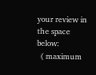your review in the space below:
  ( maximum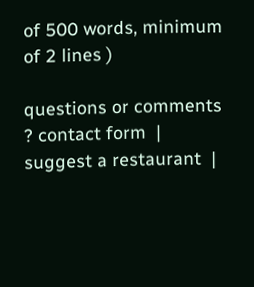of 500 words, minimum of 2 lines )

questions or comments ? contact form  |  suggest a restaurant  |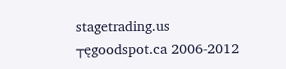stagetrading.us
┬ęgoodspot.ca 2006-2012